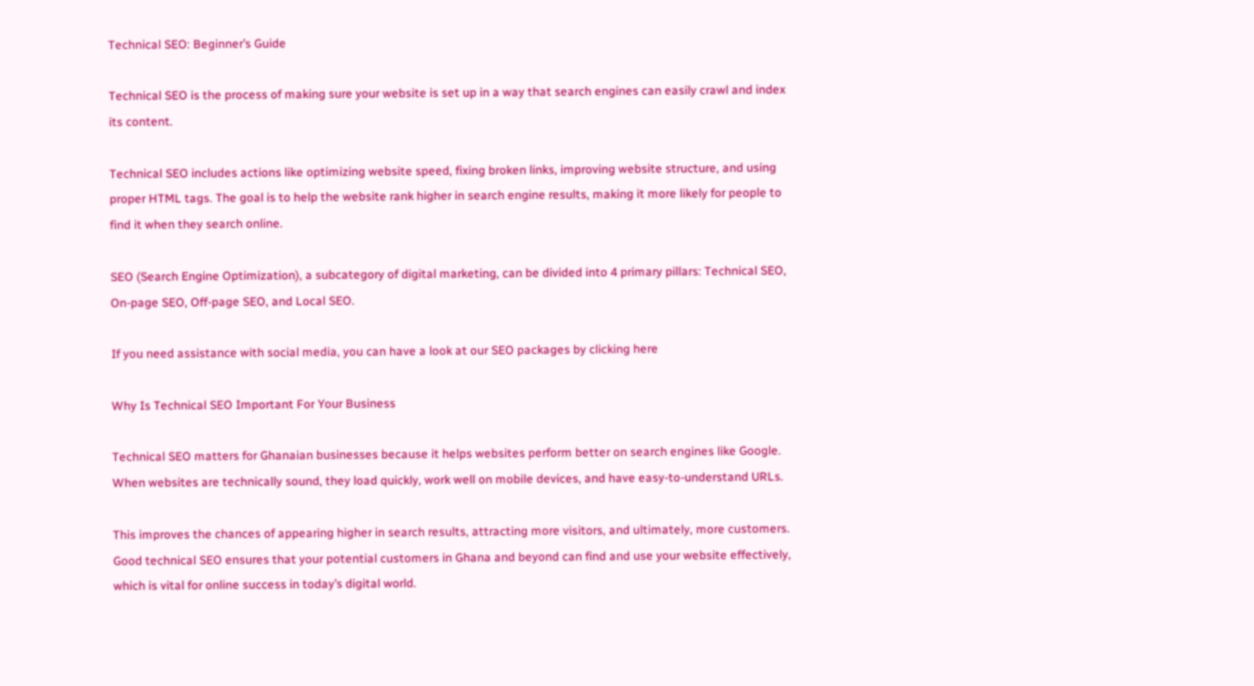Technical SEO: Beginner’s Guide

Technical SEO is the process of making sure your website is set up in a way that search engines can easily crawl and index its content.

Technical SEO includes actions like optimizing website speed, fixing broken links, improving website structure, and using proper HTML tags. The goal is to help the website rank higher in search engine results, making it more likely for people to find it when they search online.

SEO (Search Engine Optimization), a subcategory of digital marketing, can be divided into 4 primary pillars: Technical SEO, On-page SEO, Off-page SEO, and Local SEO.

If you need assistance with social media, you can have a look at our SEO packages by clicking here

Why Is Technical SEO Important For Your Business

Technical SEO matters for Ghanaian businesses because it helps websites perform better on search engines like Google. When websites are technically sound, they load quickly, work well on mobile devices, and have easy-to-understand URLs.

This improves the chances of appearing higher in search results, attracting more visitors, and ultimately, more customers. Good technical SEO ensures that your potential customers in Ghana and beyond can find and use your website effectively, which is vital for online success in today’s digital world.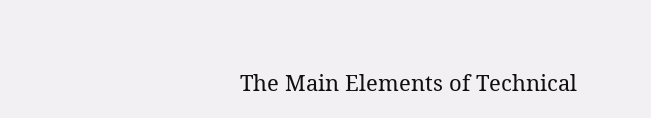The Main Elements of Technical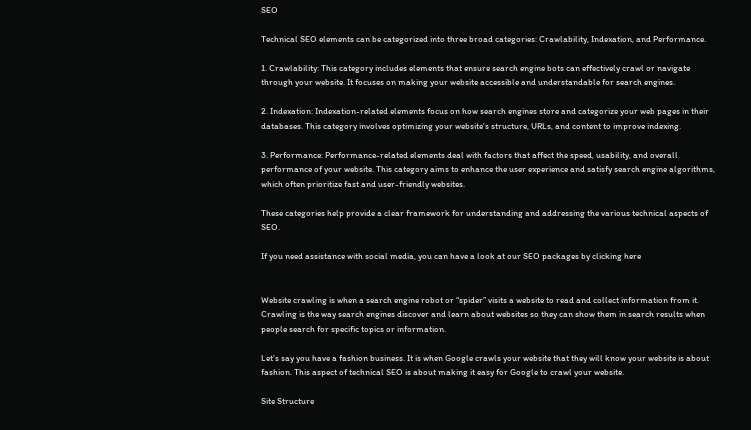SEO

Technical SEO elements can be categorized into three broad categories: Crawlability, Indexation, and Performance.

1. Crawlability: This category includes elements that ensure search engine bots can effectively crawl or navigate through your website. It focuses on making your website accessible and understandable for search engines.

2. Indexation: Indexation-related elements focus on how search engines store and categorize your web pages in their databases. This category involves optimizing your website’s structure, URLs, and content to improve indexing.

3. Performance: Performance-related elements deal with factors that affect the speed, usability, and overall performance of your website. This category aims to enhance the user experience and satisfy search engine algorithms, which often prioritize fast and user-friendly websites.

These categories help provide a clear framework for understanding and addressing the various technical aspects of SEO.

If you need assistance with social media, you can have a look at our SEO packages by clicking here


Website crawling is when a search engine robot or “spider” visits a website to read and collect information from it. Crawling is the way search engines discover and learn about websites so they can show them in search results when people search for specific topics or information.

Let’s say you have a fashion business. It is when Google crawls your website that they will know your website is about fashion. This aspect of technical SEO is about making it easy for Google to crawl your website.

Site Structure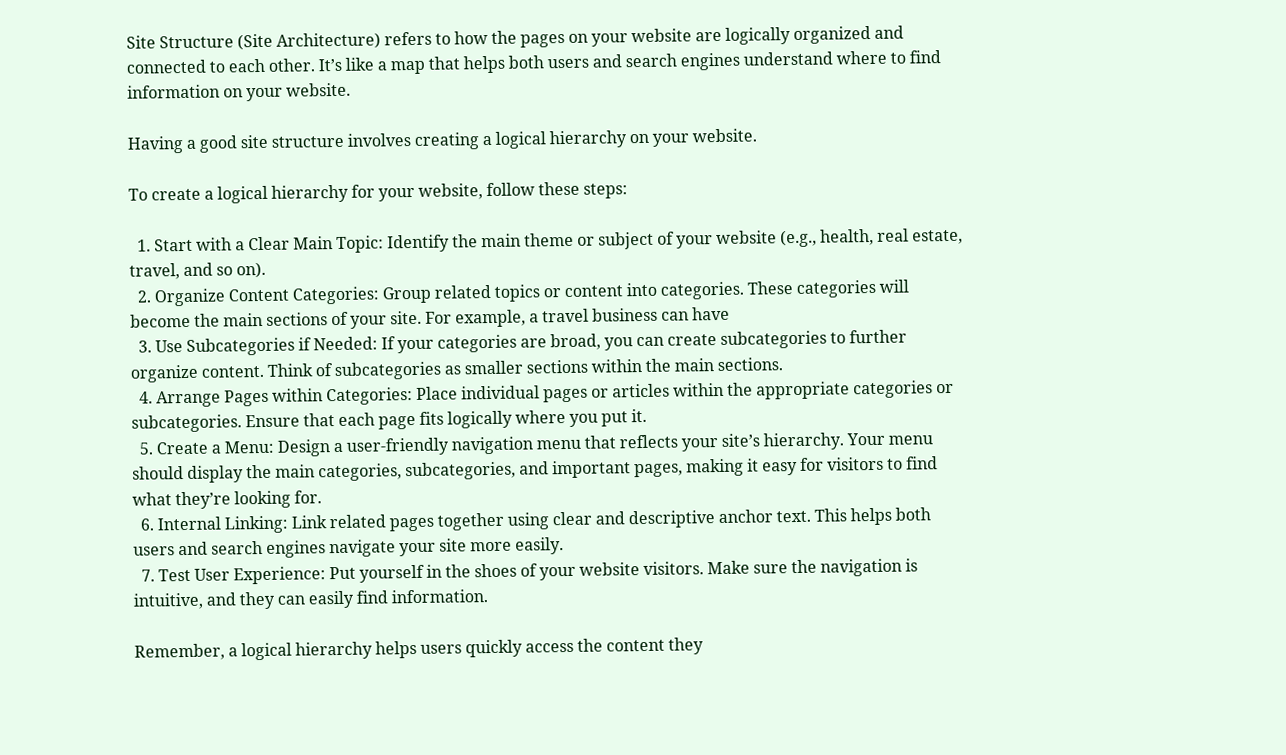Site Structure (Site Architecture) refers to how the pages on your website are logically organized and connected to each other. It’s like a map that helps both users and search engines understand where to find information on your website.

Having a good site structure involves creating a logical hierarchy on your website.

To create a logical hierarchy for your website, follow these steps:

  1. Start with a Clear Main Topic: Identify the main theme or subject of your website (e.g., health, real estate, travel, and so on).
  2. Organize Content Categories: Group related topics or content into categories. These categories will become the main sections of your site. For example, a travel business can have
  3. Use Subcategories if Needed: If your categories are broad, you can create subcategories to further organize content. Think of subcategories as smaller sections within the main sections.
  4. Arrange Pages within Categories: Place individual pages or articles within the appropriate categories or subcategories. Ensure that each page fits logically where you put it.
  5. Create a Menu: Design a user-friendly navigation menu that reflects your site’s hierarchy. Your menu should display the main categories, subcategories, and important pages, making it easy for visitors to find what they’re looking for.
  6. Internal Linking: Link related pages together using clear and descriptive anchor text. This helps both users and search engines navigate your site more easily.
  7. Test User Experience: Put yourself in the shoes of your website visitors. Make sure the navigation is intuitive, and they can easily find information.

Remember, a logical hierarchy helps users quickly access the content they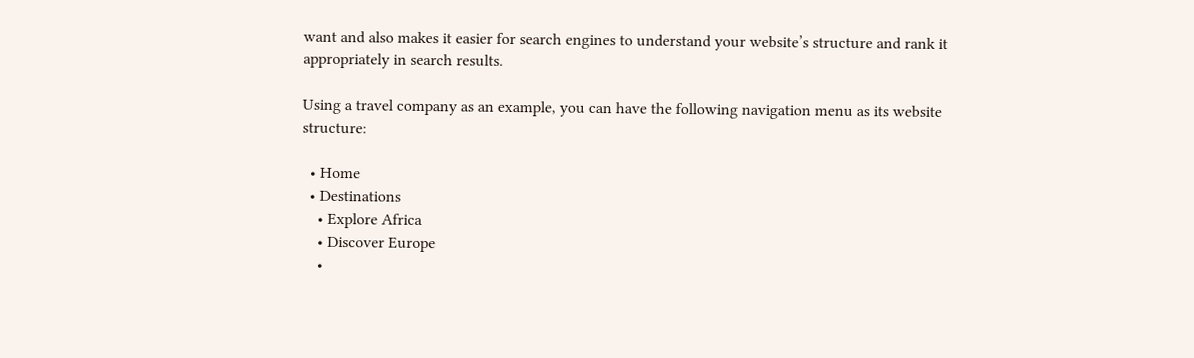want and also makes it easier for search engines to understand your website’s structure and rank it appropriately in search results.

Using a travel company as an example, you can have the following navigation menu as its website structure:

  • Home
  • Destinations
    • Explore Africa
    • Discover Europe
    •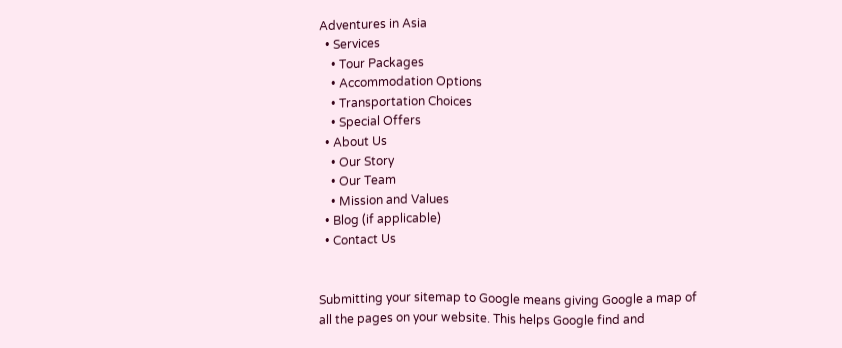Adventures in Asia
  • Services
    • Tour Packages
    • Accommodation Options
    • Transportation Choices
    • Special Offers
  • About Us
    • Our Story
    • Our Team
    • Mission and Values
  • Blog (if applicable)
  • Contact Us


Submitting your sitemap to Google means giving Google a map of all the pages on your website. This helps Google find and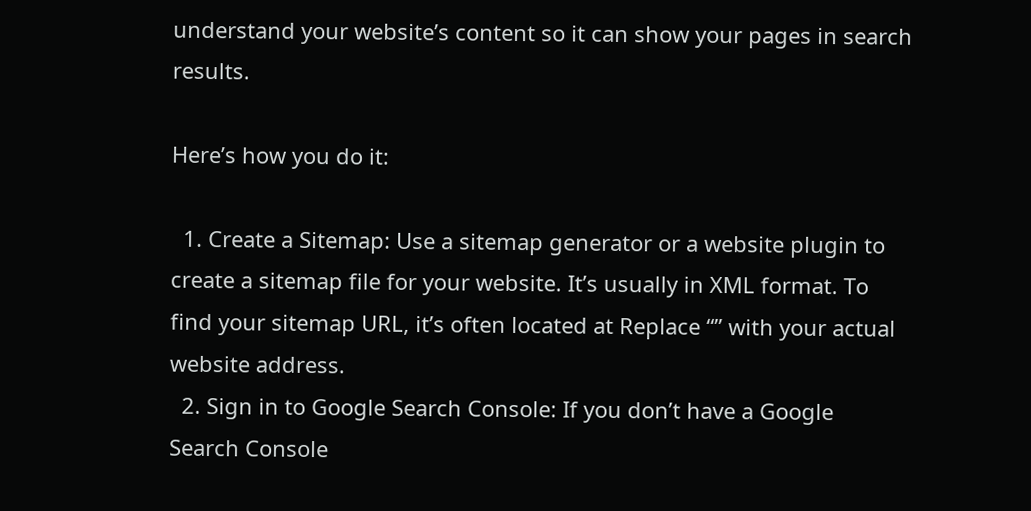understand your website’s content so it can show your pages in search results.

Here’s how you do it:

  1. Create a Sitemap: Use a sitemap generator or a website plugin to create a sitemap file for your website. It’s usually in XML format. To find your sitemap URL, it’s often located at Replace “” with your actual website address.
  2. Sign in to Google Search Console: If you don’t have a Google Search Console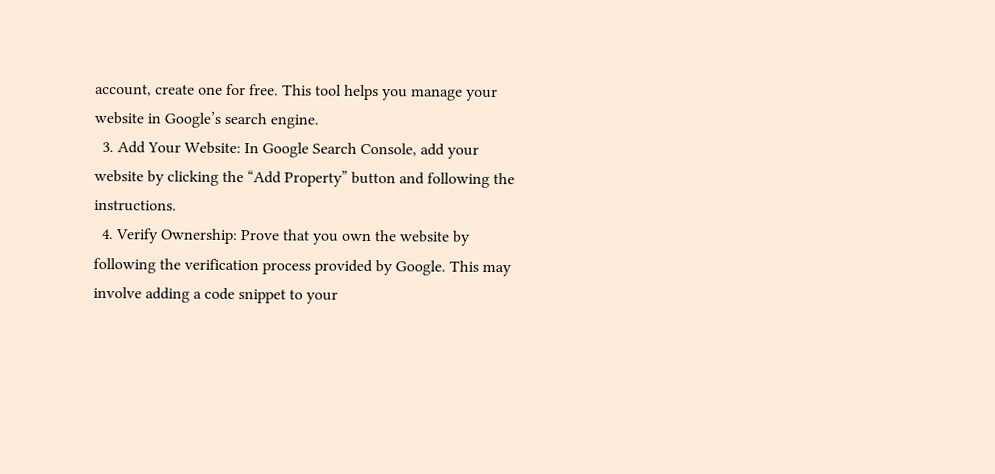account, create one for free. This tool helps you manage your website in Google’s search engine.
  3. Add Your Website: In Google Search Console, add your website by clicking the “Add Property” button and following the instructions.
  4. Verify Ownership: Prove that you own the website by following the verification process provided by Google. This may involve adding a code snippet to your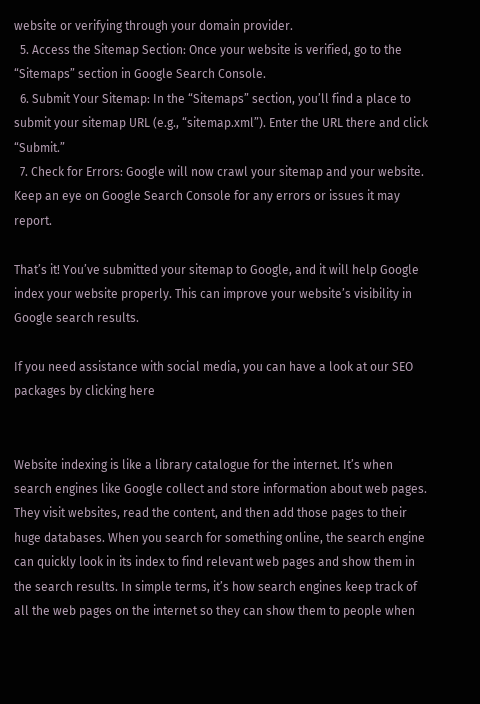website or verifying through your domain provider.
  5. Access the Sitemap Section: Once your website is verified, go to the “Sitemaps” section in Google Search Console.
  6. Submit Your Sitemap: In the “Sitemaps” section, you’ll find a place to submit your sitemap URL (e.g., “sitemap.xml”). Enter the URL there and click “Submit.”
  7. Check for Errors: Google will now crawl your sitemap and your website. Keep an eye on Google Search Console for any errors or issues it may report.

That’s it! You’ve submitted your sitemap to Google, and it will help Google index your website properly. This can improve your website’s visibility in Google search results.

If you need assistance with social media, you can have a look at our SEO packages by clicking here


Website indexing is like a library catalogue for the internet. It’s when search engines like Google collect and store information about web pages. They visit websites, read the content, and then add those pages to their huge databases. When you search for something online, the search engine can quickly look in its index to find relevant web pages and show them in the search results. In simple terms, it’s how search engines keep track of all the web pages on the internet so they can show them to people when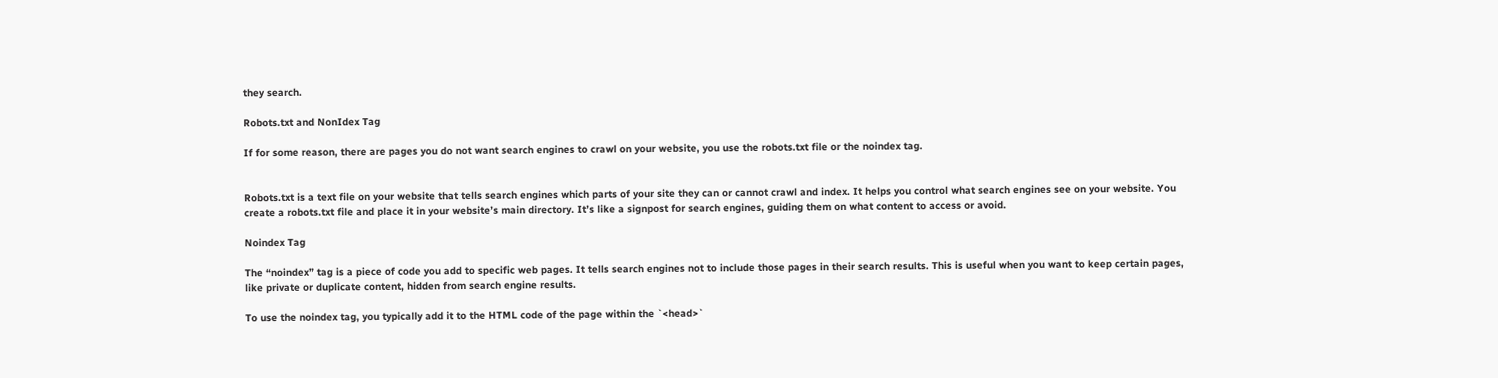they search.

Robots.txt and NonIdex Tag

If for some reason, there are pages you do not want search engines to crawl on your website, you use the robots.txt file or the noindex tag.


Robots.txt is a text file on your website that tells search engines which parts of your site they can or cannot crawl and index. It helps you control what search engines see on your website. You create a robots.txt file and place it in your website’s main directory. It’s like a signpost for search engines, guiding them on what content to access or avoid.

Noindex Tag

The “noindex” tag is a piece of code you add to specific web pages. It tells search engines not to include those pages in their search results. This is useful when you want to keep certain pages, like private or duplicate content, hidden from search engine results.

To use the noindex tag, you typically add it to the HTML code of the page within the `<head>`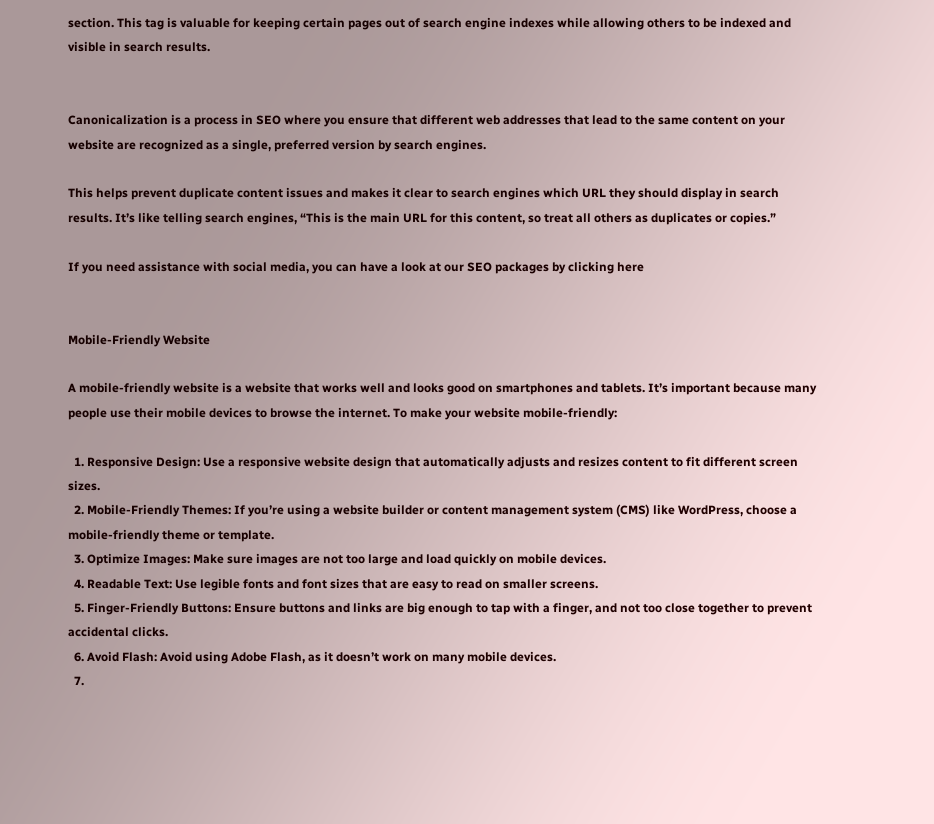section. This tag is valuable for keeping certain pages out of search engine indexes while allowing others to be indexed and visible in search results.


Canonicalization is a process in SEO where you ensure that different web addresses that lead to the same content on your website are recognized as a single, preferred version by search engines.

This helps prevent duplicate content issues and makes it clear to search engines which URL they should display in search results. It’s like telling search engines, “This is the main URL for this content, so treat all others as duplicates or copies.”

If you need assistance with social media, you can have a look at our SEO packages by clicking here


Mobile-Friendly Website

A mobile-friendly website is a website that works well and looks good on smartphones and tablets. It’s important because many people use their mobile devices to browse the internet. To make your website mobile-friendly:

  1. Responsive Design: Use a responsive website design that automatically adjusts and resizes content to fit different screen sizes.
  2. Mobile-Friendly Themes: If you’re using a website builder or content management system (CMS) like WordPress, choose a mobile-friendly theme or template.
  3. Optimize Images: Make sure images are not too large and load quickly on mobile devices.
  4. Readable Text: Use legible fonts and font sizes that are easy to read on smaller screens.
  5. Finger-Friendly Buttons: Ensure buttons and links are big enough to tap with a finger, and not too close together to prevent accidental clicks.
  6. Avoid Flash: Avoid using Adobe Flash, as it doesn’t work on many mobile devices.
  7.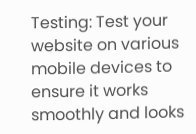Testing: Test your website on various mobile devices to ensure it works smoothly and looks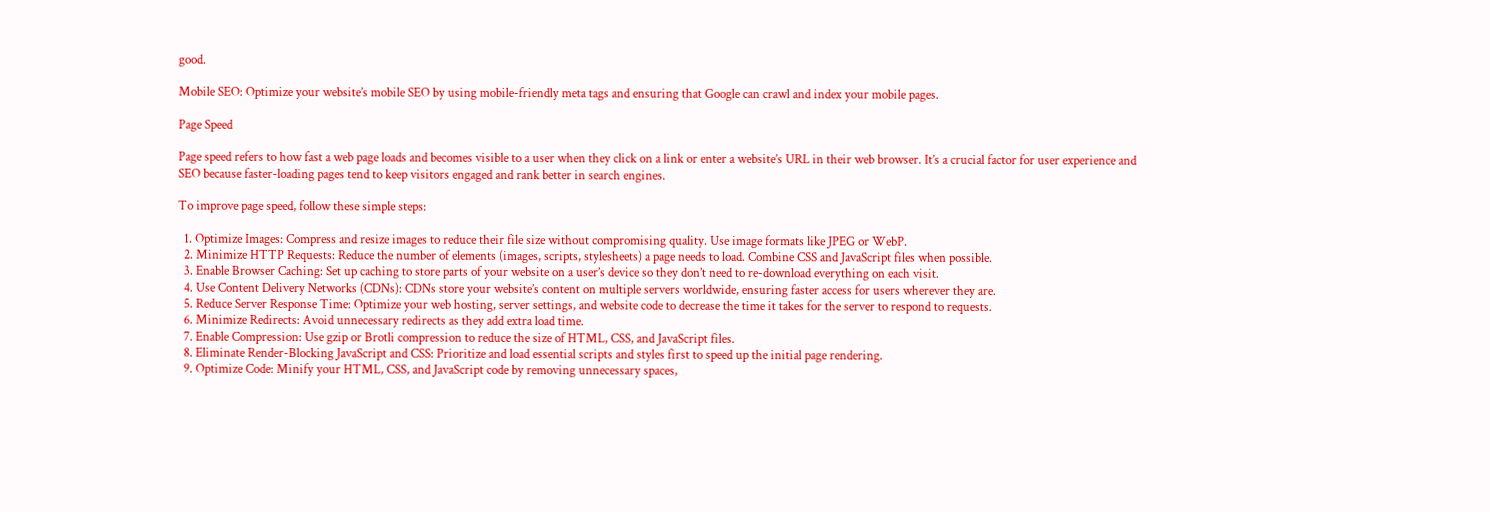good.

Mobile SEO: Optimize your website’s mobile SEO by using mobile-friendly meta tags and ensuring that Google can crawl and index your mobile pages.

Page Speed

Page speed refers to how fast a web page loads and becomes visible to a user when they click on a link or enter a website’s URL in their web browser. It’s a crucial factor for user experience and SEO because faster-loading pages tend to keep visitors engaged and rank better in search engines.

To improve page speed, follow these simple steps:

  1. Optimize Images: Compress and resize images to reduce their file size without compromising quality. Use image formats like JPEG or WebP.
  2. Minimize HTTP Requests: Reduce the number of elements (images, scripts, stylesheets) a page needs to load. Combine CSS and JavaScript files when possible.
  3. Enable Browser Caching: Set up caching to store parts of your website on a user’s device so they don’t need to re-download everything on each visit.
  4. Use Content Delivery Networks (CDNs): CDNs store your website’s content on multiple servers worldwide, ensuring faster access for users wherever they are.
  5. Reduce Server Response Time: Optimize your web hosting, server settings, and website code to decrease the time it takes for the server to respond to requests.
  6. Minimize Redirects: Avoid unnecessary redirects as they add extra load time.
  7. Enable Compression: Use gzip or Brotli compression to reduce the size of HTML, CSS, and JavaScript files.
  8. Eliminate Render-Blocking JavaScript and CSS: Prioritize and load essential scripts and styles first to speed up the initial page rendering.
  9. Optimize Code: Minify your HTML, CSS, and JavaScript code by removing unnecessary spaces,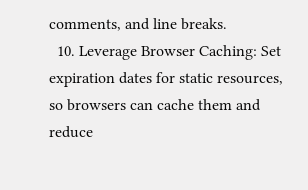comments, and line breaks.
  10. Leverage Browser Caching: Set expiration dates for static resources, so browsers can cache them and reduce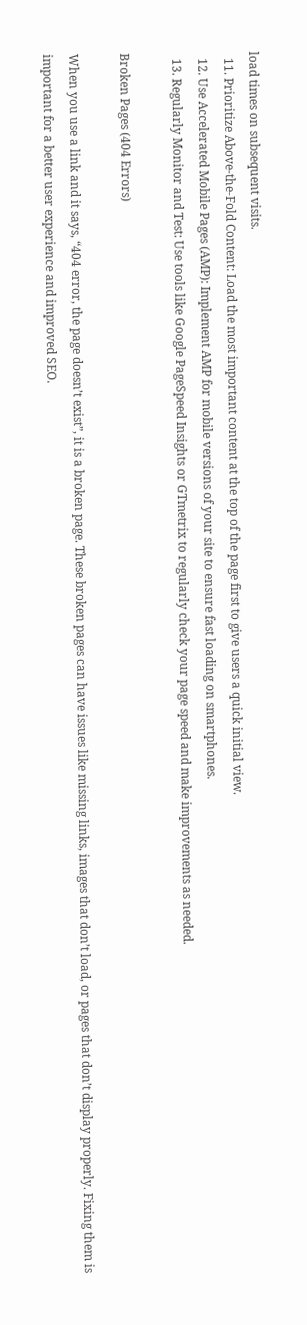load times on subsequent visits.
  11. Prioritize Above-the-Fold Content: Load the most important content at the top of the page first to give users a quick initial view.
  12. Use Accelerated Mobile Pages (AMP): Implement AMP for mobile versions of your site to ensure fast loading on smartphones.
  13. Regularly Monitor and Test: Use tools like Google PageSpeed Insights or GTmetrix to regularly check your page speed and make improvements as needed.

Broken Pages (404 Errors)

When you use a link and it says, “404 error, the page doesn’t exist”, it is a broken page. These broken pages can have issues like missing links, images that don’t load, or pages that don’t display properly. Fixing them is important for a better user experience and improved SEO.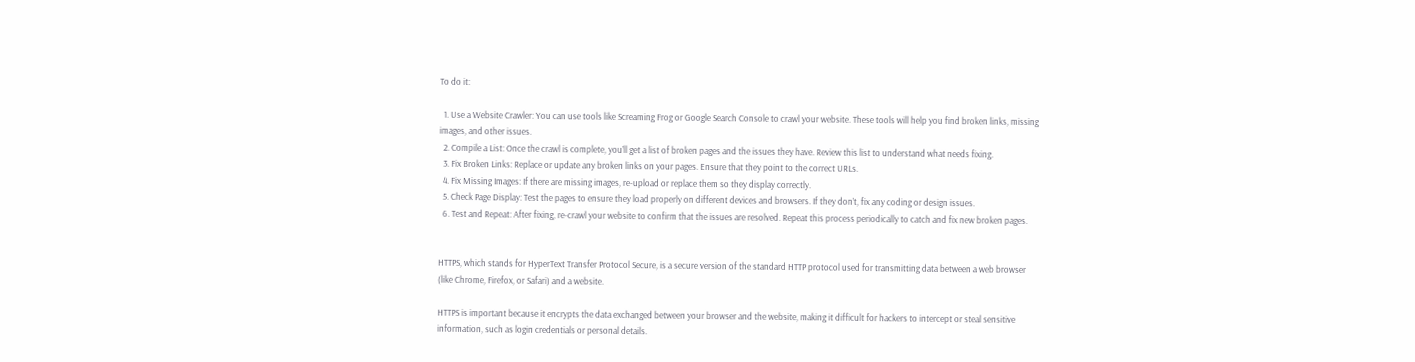To do it:

  1. Use a Website Crawler: You can use tools like Screaming Frog or Google Search Console to crawl your website. These tools will help you find broken links, missing images, and other issues.
  2. Compile a List: Once the crawl is complete, you’ll get a list of broken pages and the issues they have. Review this list to understand what needs fixing.
  3. Fix Broken Links: Replace or update any broken links on your pages. Ensure that they point to the correct URLs.
  4. Fix Missing Images: If there are missing images, re-upload or replace them so they display correctly.
  5. Check Page Display: Test the pages to ensure they load properly on different devices and browsers. If they don’t, fix any coding or design issues.
  6. Test and Repeat: After fixing, re-crawl your website to confirm that the issues are resolved. Repeat this process periodically to catch and fix new broken pages.


HTTPS, which stands for HyperText Transfer Protocol Secure, is a secure version of the standard HTTP protocol used for transmitting data between a web browser (like Chrome, Firefox, or Safari) and a website.

HTTPS is important because it encrypts the data exchanged between your browser and the website, making it difficult for hackers to intercept or steal sensitive information, such as login credentials or personal details.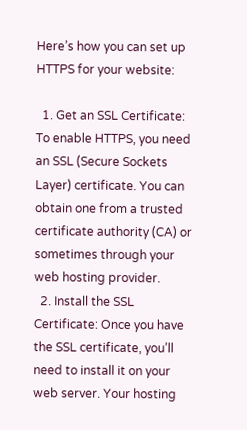Here’s how you can set up HTTPS for your website:

  1. Get an SSL Certificate: To enable HTTPS, you need an SSL (Secure Sockets Layer) certificate. You can obtain one from a trusted certificate authority (CA) or sometimes through your web hosting provider.
  2. Install the SSL Certificate: Once you have the SSL certificate, you’ll need to install it on your web server. Your hosting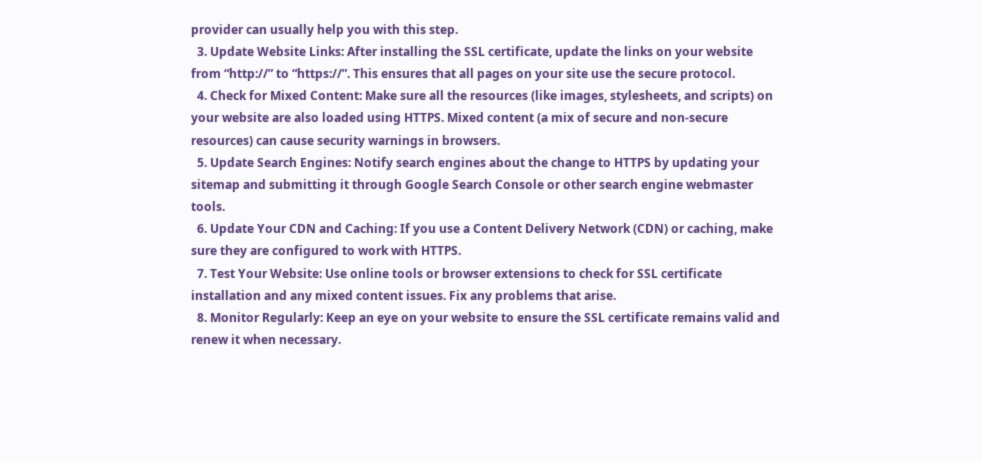provider can usually help you with this step.
  3. Update Website Links: After installing the SSL certificate, update the links on your website from “http://” to “https://”. This ensures that all pages on your site use the secure protocol.
  4. Check for Mixed Content: Make sure all the resources (like images, stylesheets, and scripts) on your website are also loaded using HTTPS. Mixed content (a mix of secure and non-secure resources) can cause security warnings in browsers.
  5. Update Search Engines: Notify search engines about the change to HTTPS by updating your sitemap and submitting it through Google Search Console or other search engine webmaster tools.
  6. Update Your CDN and Caching: If you use a Content Delivery Network (CDN) or caching, make sure they are configured to work with HTTPS.
  7. Test Your Website: Use online tools or browser extensions to check for SSL certificate installation and any mixed content issues. Fix any problems that arise.
  8. Monitor Regularly: Keep an eye on your website to ensure the SSL certificate remains valid and renew it when necessary.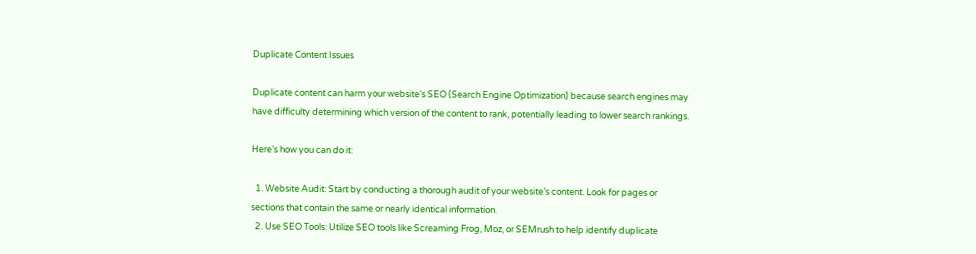Duplicate Content Issues

Duplicate content can harm your website’s SEO (Search Engine Optimization) because search engines may have difficulty determining which version of the content to rank, potentially leading to lower search rankings.

Here’s how you can do it:

  1. Website Audit: Start by conducting a thorough audit of your website’s content. Look for pages or sections that contain the same or nearly identical information.
  2. Use SEO Tools: Utilize SEO tools like Screaming Frog, Moz, or SEMrush to help identify duplicate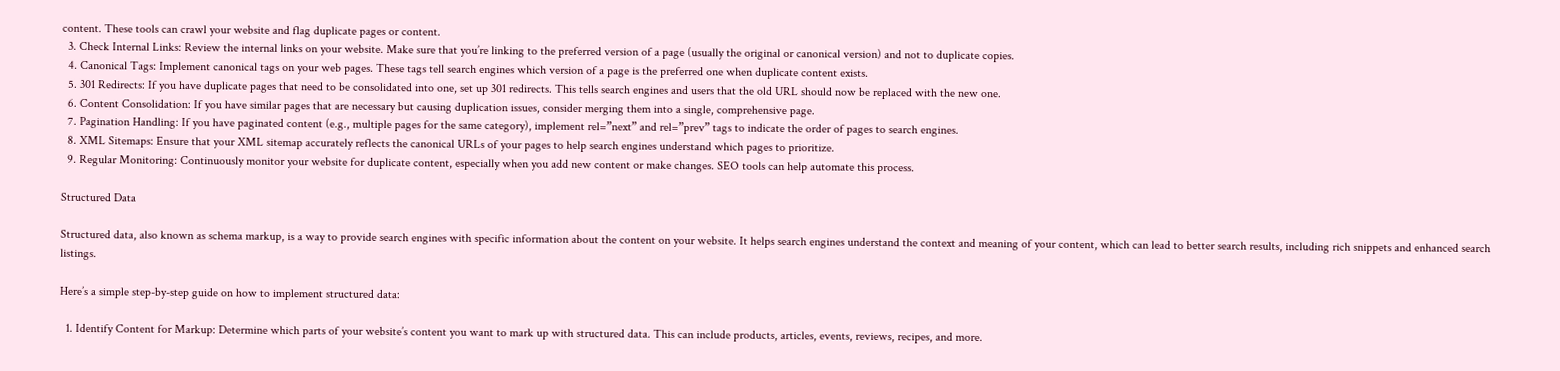content. These tools can crawl your website and flag duplicate pages or content.
  3. Check Internal Links: Review the internal links on your website. Make sure that you’re linking to the preferred version of a page (usually the original or canonical version) and not to duplicate copies.
  4. Canonical Tags: Implement canonical tags on your web pages. These tags tell search engines which version of a page is the preferred one when duplicate content exists.
  5. 301 Redirects: If you have duplicate pages that need to be consolidated into one, set up 301 redirects. This tells search engines and users that the old URL should now be replaced with the new one.
  6. Content Consolidation: If you have similar pages that are necessary but causing duplication issues, consider merging them into a single, comprehensive page.
  7. Pagination Handling: If you have paginated content (e.g., multiple pages for the same category), implement rel=”next” and rel=”prev” tags to indicate the order of pages to search engines.
  8. XML Sitemaps: Ensure that your XML sitemap accurately reflects the canonical URLs of your pages to help search engines understand which pages to prioritize.
  9. Regular Monitoring: Continuously monitor your website for duplicate content, especially when you add new content or make changes. SEO tools can help automate this process.

Structured Data

Structured data, also known as schema markup, is a way to provide search engines with specific information about the content on your website. It helps search engines understand the context and meaning of your content, which can lead to better search results, including rich snippets and enhanced search listings.

Here’s a simple step-by-step guide on how to implement structured data:

  1. Identify Content for Markup: Determine which parts of your website’s content you want to mark up with structured data. This can include products, articles, events, reviews, recipes, and more.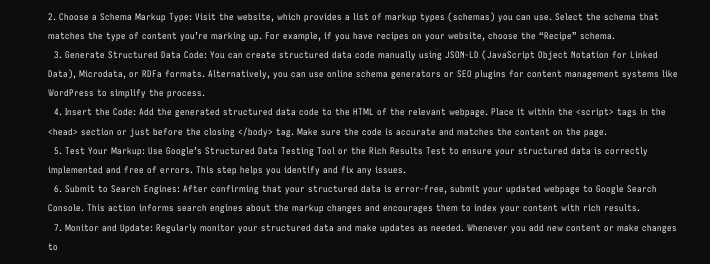2. Choose a Schema Markup Type: Visit the website, which provides a list of markup types (schemas) you can use. Select the schema that matches the type of content you’re marking up. For example, if you have recipes on your website, choose the “Recipe” schema.
  3. Generate Structured Data Code: You can create structured data code manually using JSON-LD (JavaScript Object Notation for Linked Data), Microdata, or RDFa formats. Alternatively, you can use online schema generators or SEO plugins for content management systems like WordPress to simplify the process.
  4. Insert the Code: Add the generated structured data code to the HTML of the relevant webpage. Place it within the <script> tags in the <head> section or just before the closing </body> tag. Make sure the code is accurate and matches the content on the page.
  5. Test Your Markup: Use Google’s Structured Data Testing Tool or the Rich Results Test to ensure your structured data is correctly implemented and free of errors. This step helps you identify and fix any issues.
  6. Submit to Search Engines: After confirming that your structured data is error-free, submit your updated webpage to Google Search Console. This action informs search engines about the markup changes and encourages them to index your content with rich results.
  7. Monitor and Update: Regularly monitor your structured data and make updates as needed. Whenever you add new content or make changes to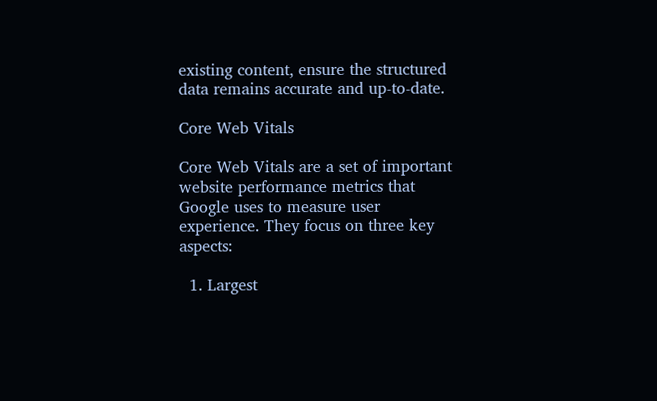existing content, ensure the structured data remains accurate and up-to-date.

Core Web Vitals

Core Web Vitals are a set of important website performance metrics that Google uses to measure user experience. They focus on three key aspects:

  1. Largest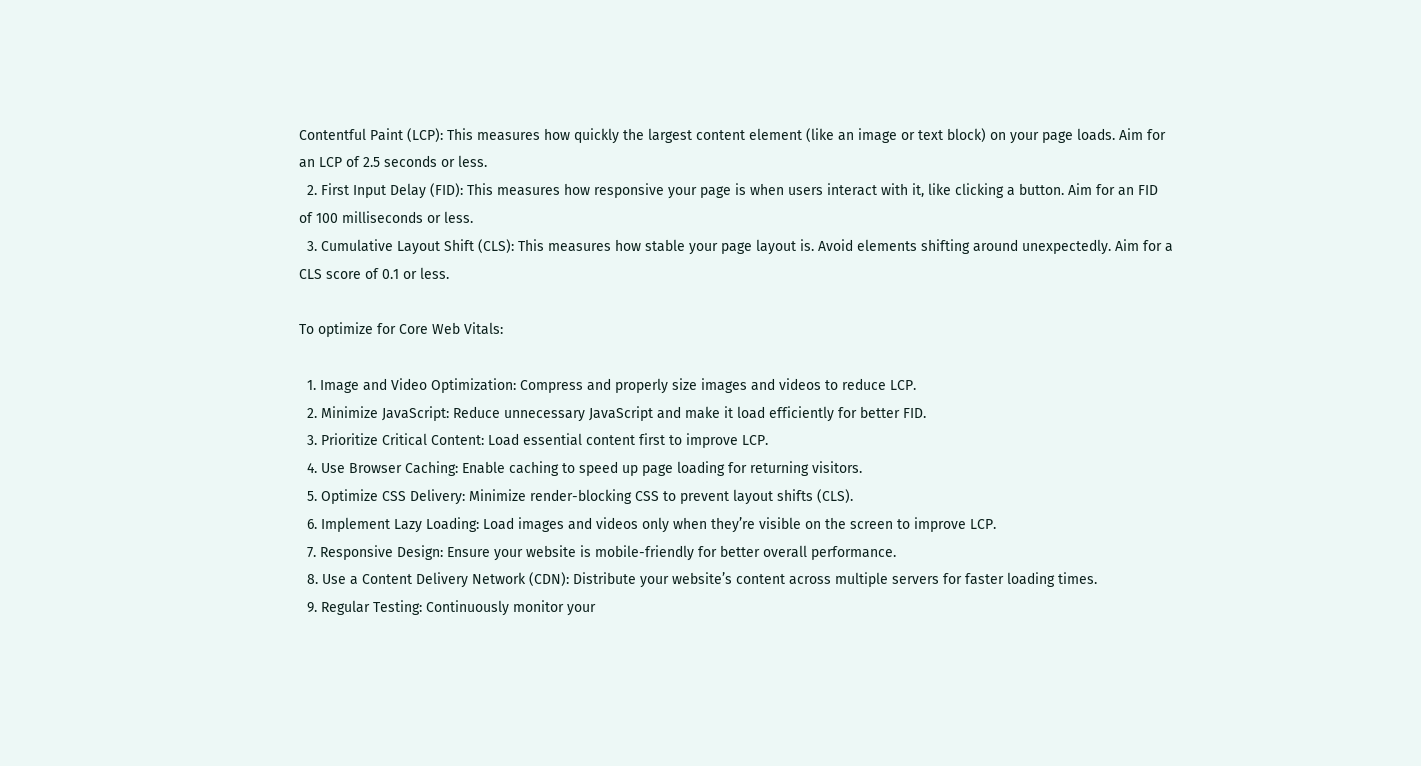Contentful Paint (LCP): This measures how quickly the largest content element (like an image or text block) on your page loads. Aim for an LCP of 2.5 seconds or less.
  2. First Input Delay (FID): This measures how responsive your page is when users interact with it, like clicking a button. Aim for an FID of 100 milliseconds or less.
  3. Cumulative Layout Shift (CLS): This measures how stable your page layout is. Avoid elements shifting around unexpectedly. Aim for a CLS score of 0.1 or less.

To optimize for Core Web Vitals:

  1. Image and Video Optimization: Compress and properly size images and videos to reduce LCP.
  2. Minimize JavaScript: Reduce unnecessary JavaScript and make it load efficiently for better FID.
  3. Prioritize Critical Content: Load essential content first to improve LCP.
  4. Use Browser Caching: Enable caching to speed up page loading for returning visitors.
  5. Optimize CSS Delivery: Minimize render-blocking CSS to prevent layout shifts (CLS).
  6. Implement Lazy Loading: Load images and videos only when they’re visible on the screen to improve LCP.
  7. Responsive Design: Ensure your website is mobile-friendly for better overall performance.
  8. Use a Content Delivery Network (CDN): Distribute your website’s content across multiple servers for faster loading times.
  9. Regular Testing: Continuously monitor your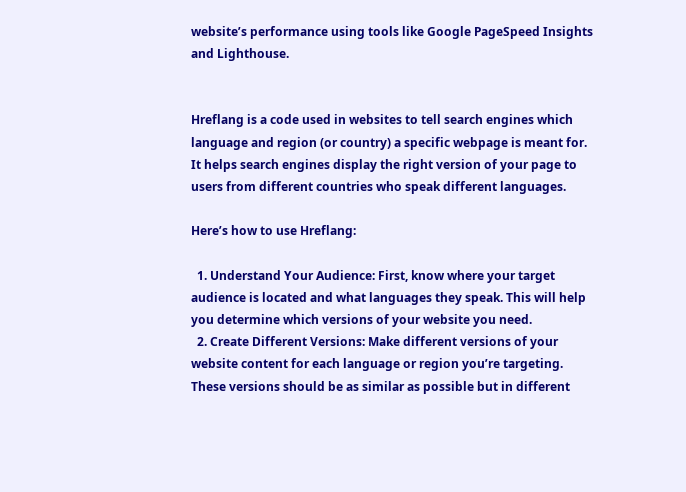website’s performance using tools like Google PageSpeed Insights and Lighthouse.


Hreflang is a code used in websites to tell search engines which language and region (or country) a specific webpage is meant for. It helps search engines display the right version of your page to users from different countries who speak different languages.

Here’s how to use Hreflang:

  1. Understand Your Audience: First, know where your target audience is located and what languages they speak. This will help you determine which versions of your website you need.
  2. Create Different Versions: Make different versions of your website content for each language or region you’re targeting. These versions should be as similar as possible but in different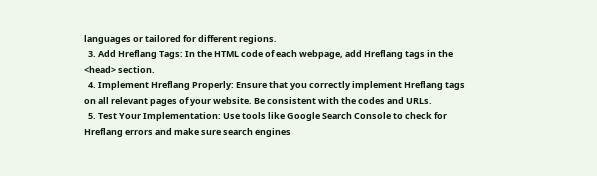languages or tailored for different regions.
  3. Add Hreflang Tags: In the HTML code of each webpage, add Hreflang tags in the <head> section.
  4. Implement Hreflang Properly: Ensure that you correctly implement Hreflang tags on all relevant pages of your website. Be consistent with the codes and URLs.
  5. Test Your Implementation: Use tools like Google Search Console to check for Hreflang errors and make sure search engines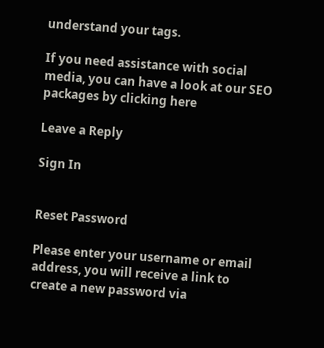understand your tags.

If you need assistance with social media, you can have a look at our SEO packages by clicking here

Leave a Reply

Sign In


Reset Password

Please enter your username or email address, you will receive a link to create a new password via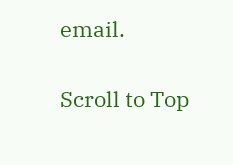email.

Scroll to Top